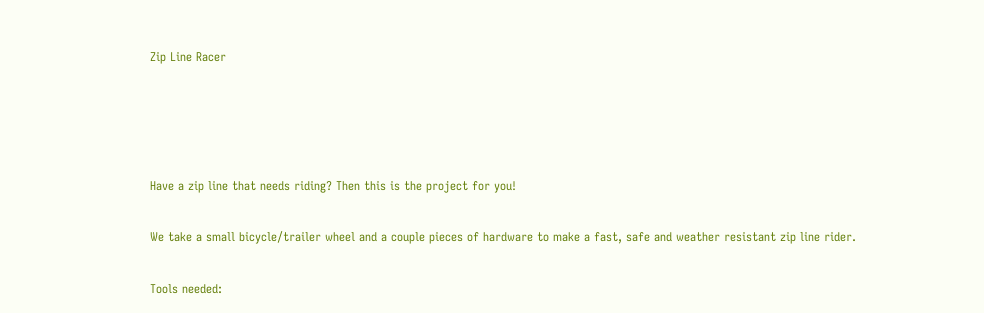Zip Line Racer




Have a zip line that needs riding? Then this is the project for you!

We take a small bicycle/trailer wheel and a couple pieces of hardware to make a fast, safe and weather resistant zip line rider.

Tools needed: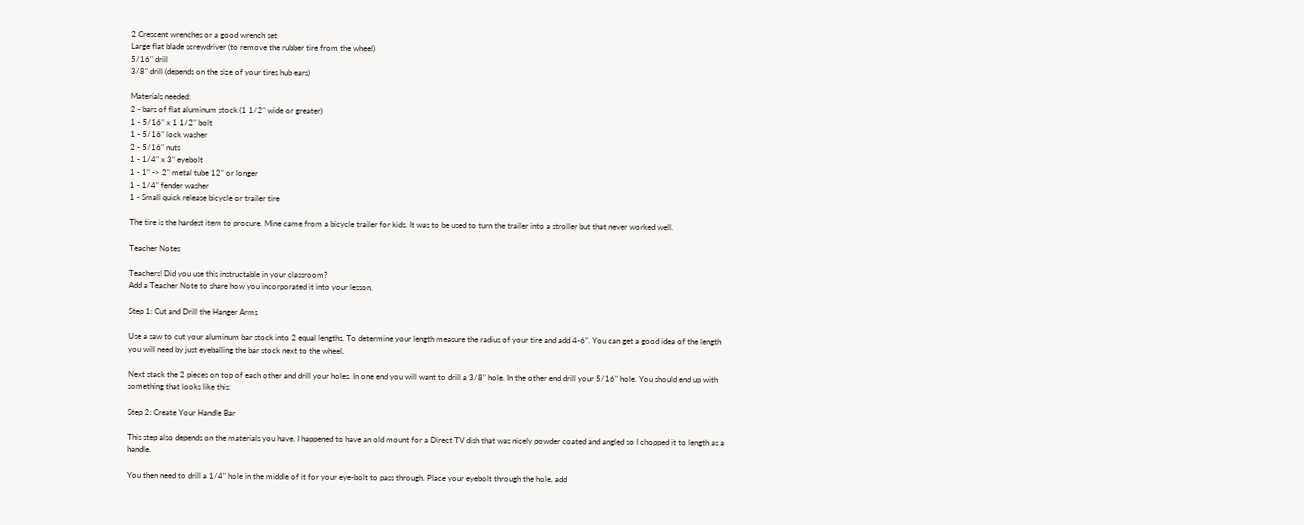2 Crescent wrenches or a good wrench set
Large flat blade screwdriver (to remove the rubber tire from the wheel)
5/16" drill
3/8" drill (depends on the size of your tires hub ears)

Materials needed:
2 - bars of flat aluminum stock (1 1/2" wide or greater)
1 - 5/16" x 1 1/2" bolt
1 - 5/16" lock washer
2 - 5/16" nuts
1 - 1/4" x 3" eyebolt
1 - 1" -> 2" metal tube 12" or longer
1 - 1/4" fender washer
1 - Small quick release bicycle or trailer tire

The tire is the hardest item to procure. Mine came from a bicycle trailer for kids. It was to be used to turn the trailer into a stroller but that never worked well.

Teacher Notes

Teachers! Did you use this instructable in your classroom?
Add a Teacher Note to share how you incorporated it into your lesson.

Step 1: Cut and Drill the Hanger Arms

Use a saw to cut your aluminum bar stock into 2 equal lengths. To determine your length measure the radius of your tire and add 4-6". You can get a good idea of the length you will need by just eyeballing the bar stock next to the wheel.

Next stack the 2 pieces on top of each other and drill your holes. In one end you will want to drill a 3/8" hole. In the other end drill your 5/16" hole. You should end up with something that looks like this:

Step 2: Create Your Handle Bar

This step also depends on the materials you have. I happened to have an old mount for a Direct TV dish that was nicely powder coated and angled so I chopped it to length as a handle.

You then need to drill a 1/4" hole in the middle of it for your eye-bolt to pass through. Place your eyebolt through the hole, add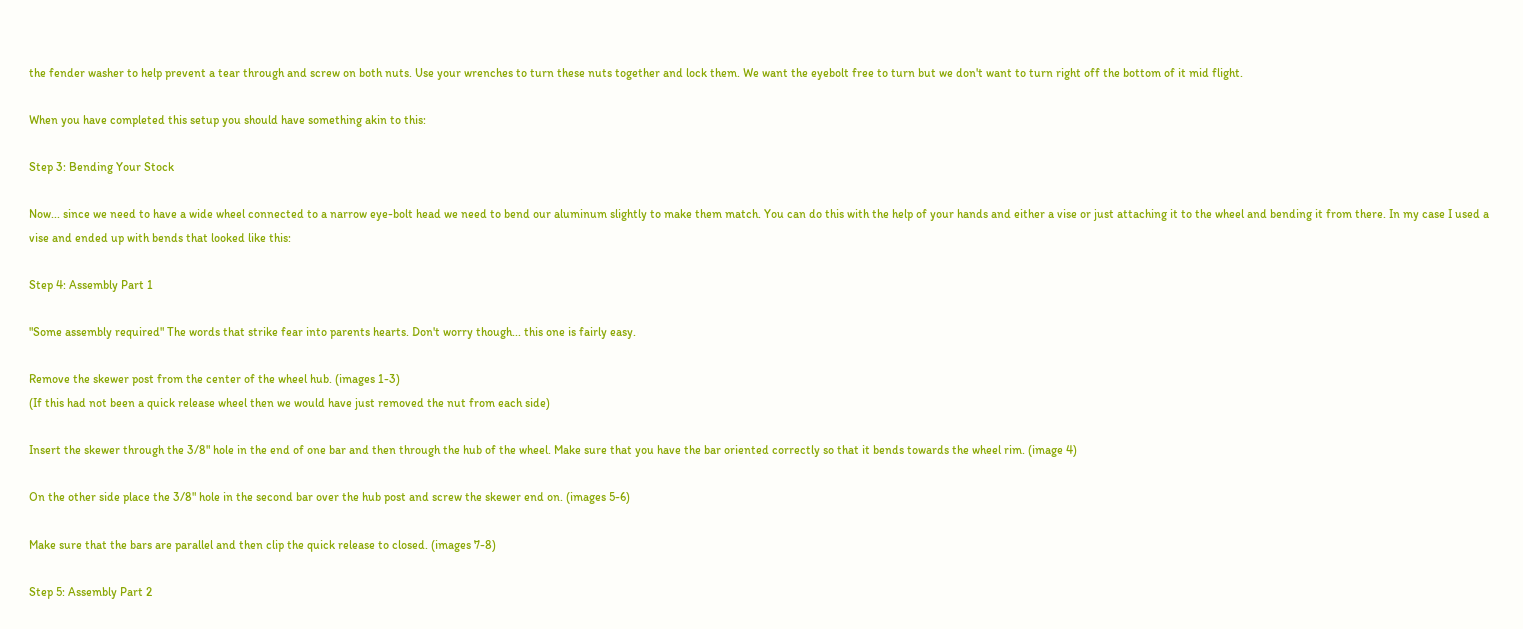the fender washer to help prevent a tear through and screw on both nuts. Use your wrenches to turn these nuts together and lock them. We want the eyebolt free to turn but we don't want to turn right off the bottom of it mid flight.

When you have completed this setup you should have something akin to this:

Step 3: Bending Your Stock

Now... since we need to have a wide wheel connected to a narrow eye-bolt head we need to bend our aluminum slightly to make them match. You can do this with the help of your hands and either a vise or just attaching it to the wheel and bending it from there. In my case I used a vise and ended up with bends that looked like this:

Step 4: Assembly Part 1

"Some assembly required" The words that strike fear into parents hearts. Don't worry though... this one is fairly easy.

Remove the skewer post from the center of the wheel hub. (images 1-3)
(If this had not been a quick release wheel then we would have just removed the nut from each side)

Insert the skewer through the 3/8" hole in the end of one bar and then through the hub of the wheel. Make sure that you have the bar oriented correctly so that it bends towards the wheel rim. (image 4)

On the other side place the 3/8" hole in the second bar over the hub post and screw the skewer end on. (images 5-6)

Make sure that the bars are parallel and then clip the quick release to closed. (images 7-8)

Step 5: Assembly Part 2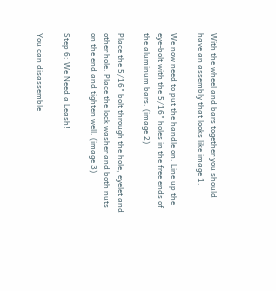With the wheel and bars together you should have an assembly that looks like image 1.

We now need to put the handle on. Line up the eye-bolt with the 5/16" holes in the free ends of the aluminum bars. (image 2)

Place the 5/16" bolt through the hole, eyelet and other hole. Place the lock washer and both nuts on the end and tighten well. (image 3)

Step 6: We Need a Leash!

You can disassemble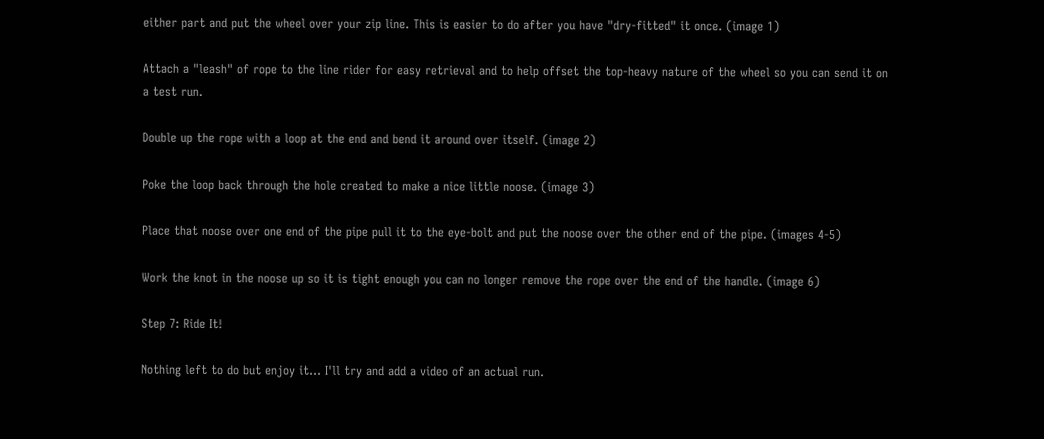either part and put the wheel over your zip line. This is easier to do after you have "dry-fitted" it once. (image 1)

Attach a "leash" of rope to the line rider for easy retrieval and to help offset the top-heavy nature of the wheel so you can send it on a test run.

Double up the rope with a loop at the end and bend it around over itself. (image 2)

Poke the loop back through the hole created to make a nice little noose. (image 3)

Place that noose over one end of the pipe pull it to the eye-bolt and put the noose over the other end of the pipe. (images 4-5)

Work the knot in the noose up so it is tight enough you can no longer remove the rope over the end of the handle. (image 6)

Step 7: Ride It!

Nothing left to do but enjoy it... I'll try and add a video of an actual run.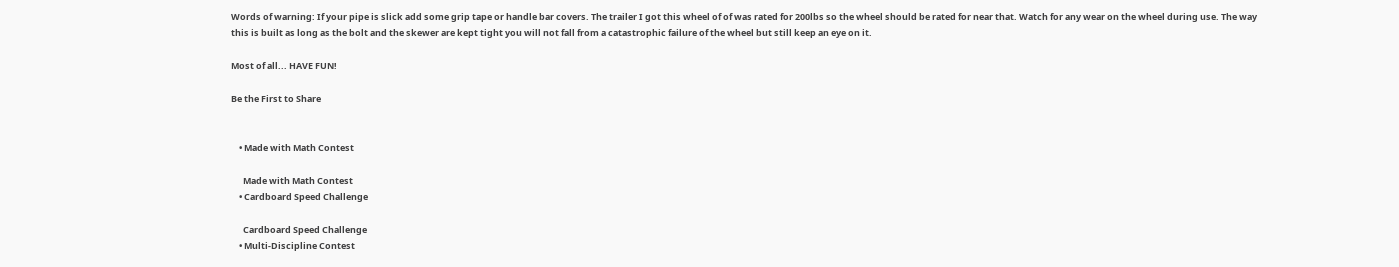Words of warning: If your pipe is slick add some grip tape or handle bar covers. The trailer I got this wheel of of was rated for 200lbs so the wheel should be rated for near that. Watch for any wear on the wheel during use. The way this is built as long as the bolt and the skewer are kept tight you will not fall from a catastrophic failure of the wheel but still keep an eye on it.

Most of all... HAVE FUN!

Be the First to Share


    • Made with Math Contest

      Made with Math Contest
    • Cardboard Speed Challenge

      Cardboard Speed Challenge
    • Multi-Discipline Contest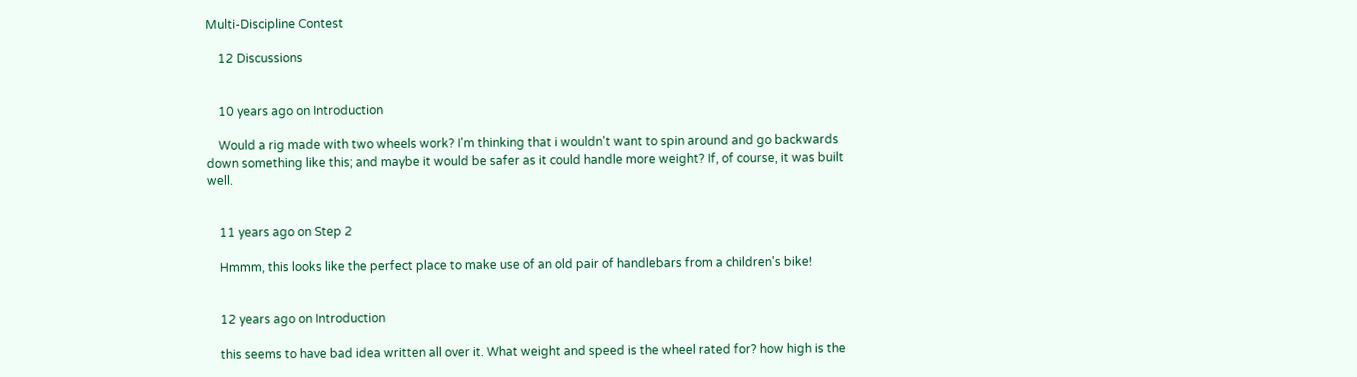Multi-Discipline Contest

    12 Discussions


    10 years ago on Introduction

    Would a rig made with two wheels work? I'm thinking that i wouldn't want to spin around and go backwards down something like this; and maybe it would be safer as it could handle more weight? If, of course, it was built well.


    11 years ago on Step 2

    Hmmm, this looks like the perfect place to make use of an old pair of handlebars from a children's bike!


    12 years ago on Introduction

    this seems to have bad idea written all over it. What weight and speed is the wheel rated for? how high is the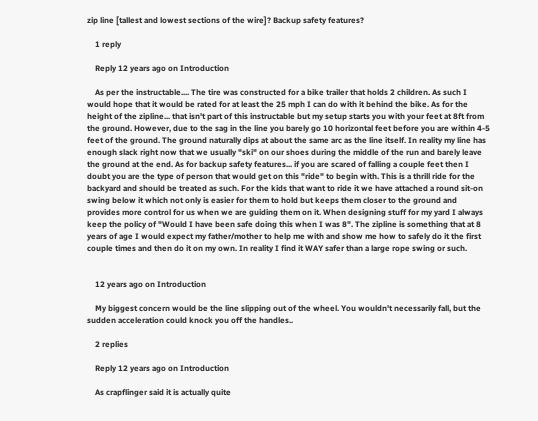zip line [tallest and lowest sections of the wire]? Backup safety features?

    1 reply

    Reply 12 years ago on Introduction

    As per the instructable.... The tire was constructed for a bike trailer that holds 2 children. As such I would hope that it would be rated for at least the 25 mph I can do with it behind the bike. As for the height of the zipline... that isn't part of this instructable but my setup starts you with your feet at 8ft from the ground. However, due to the sag in the line you barely go 10 horizontal feet before you are within 4-5 feet of the ground. The ground naturally dips at about the same arc as the line itself. In reality my line has enough slack right now that we usually "ski" on our shoes during the middle of the run and barely leave the ground at the end. As for backup safety features... if you are scared of falling a couple feet then I doubt you are the type of person that would get on this "ride" to begin with. This is a thrill ride for the backyard and should be treated as such. For the kids that want to ride it we have attached a round sit-on swing below it which not only is easier for them to hold but keeps them closer to the ground and provides more control for us when we are guiding them on it. When designing stuff for my yard I always keep the policy of "Would I have been safe doing this when I was 8". The zipline is something that at 8 years of age I would expect my father/mother to help me with and show me how to safely do it the first couple times and then do it on my own. In reality I find it WAY safer than a large rope swing or such.


    12 years ago on Introduction

    My biggest concern would be the line slipping out of the wheel. You wouldn't necessarily fall, but the sudden acceleration could knock you off the handles..

    2 replies

    Reply 12 years ago on Introduction

    As crapflinger said it is actually quite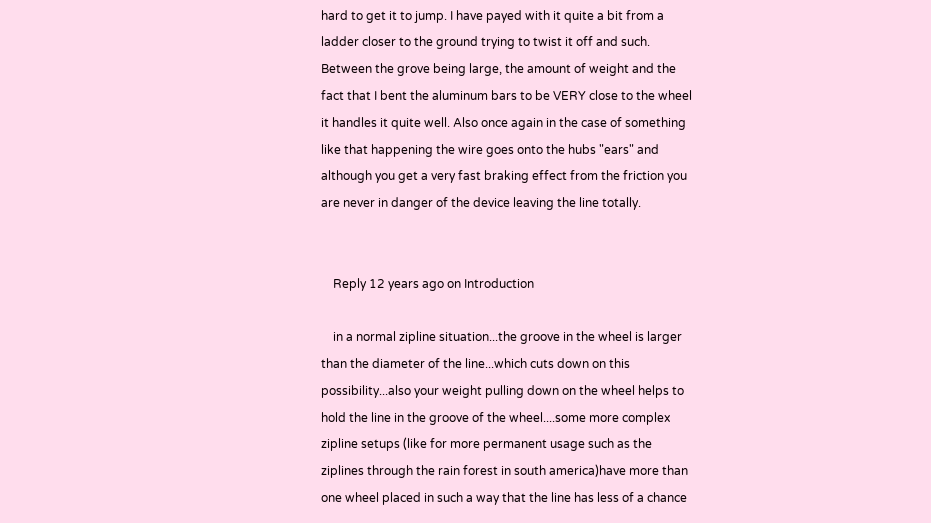hard to get it to jump. I have payed with it quite a bit from a ladder closer to the ground trying to twist it off and such. Between the grove being large, the amount of weight and the fact that I bent the aluminum bars to be VERY close to the wheel it handles it quite well. Also once again in the case of something like that happening the wire goes onto the hubs "ears" and although you get a very fast braking effect from the friction you are never in danger of the device leaving the line totally.


    Reply 12 years ago on Introduction

    in a normal zipline situation...the groove in the wheel is larger than the diameter of the line...which cuts down on this possibility...also your weight pulling down on the wheel helps to hold the line in the groove of the wheel....some more complex zipline setups (like for more permanent usage such as the ziplines through the rain forest in south america)have more than one wheel placed in such a way that the line has less of a chance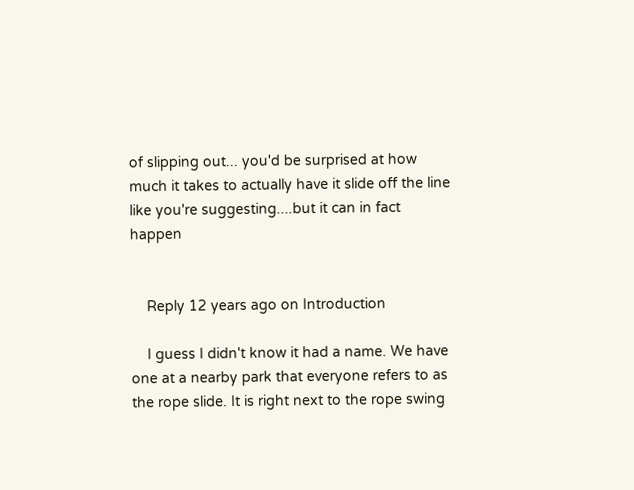of slipping out... you'd be surprised at how much it takes to actually have it slide off the line like you're suggesting....but it can in fact happen


    Reply 12 years ago on Introduction

    I guess I didn't know it had a name. We have one at a nearby park that everyone refers to as the rope slide. It is right next to the rope swing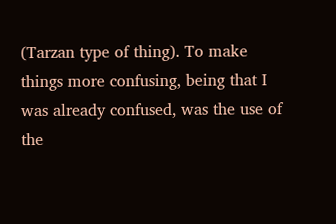(Tarzan type of thing). To make things more confusing, being that I was already confused, was the use of the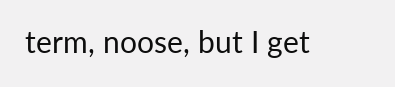term, noose, but I get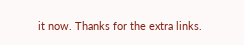it now. Thanks for the extra links.